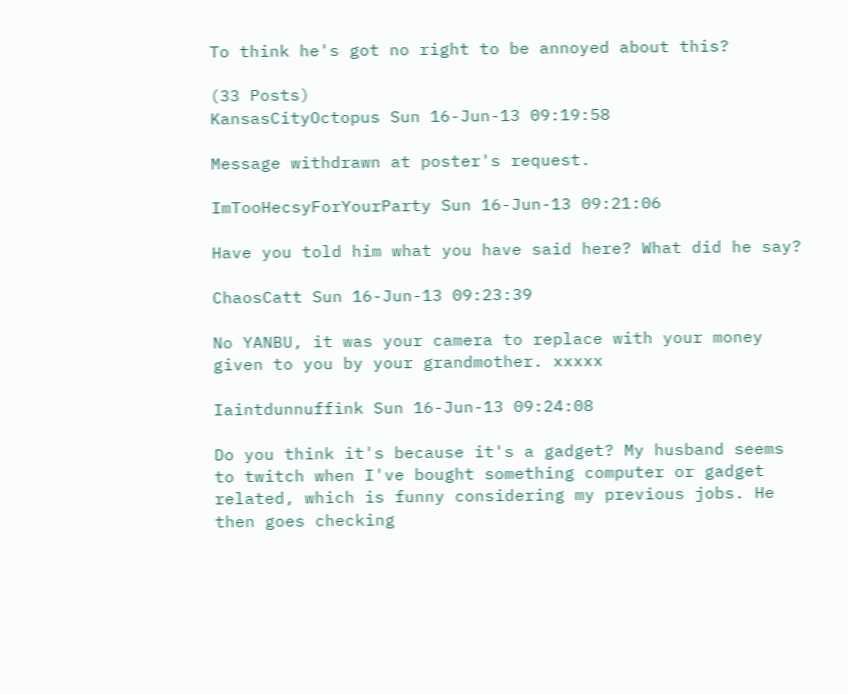To think he's got no right to be annoyed about this?

(33 Posts)
KansasCityOctopus Sun 16-Jun-13 09:19:58

Message withdrawn at poster's request.

ImTooHecsyForYourParty Sun 16-Jun-13 09:21:06

Have you told him what you have said here? What did he say?

ChaosCatt Sun 16-Jun-13 09:23:39

No YANBU, it was your camera to replace with your money given to you by your grandmother. xxxxx

Iaintdunnuffink Sun 16-Jun-13 09:24:08

Do you think it's because it's a gadget? My husband seems to twitch when I've bought something computer or gadget related, which is funny considering my previous jobs. He then goes checking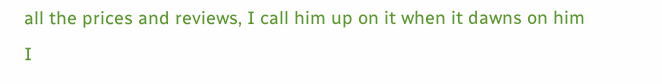all the prices and reviews, I call him up on it when it dawns on him I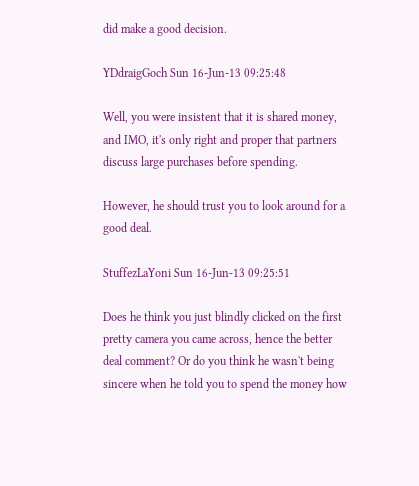did make a good decision.

YDdraigGoch Sun 16-Jun-13 09:25:48

Well, you were insistent that it is shared money, and IMO, it's only right and proper that partners discuss large purchases before spending.

However, he should trust you to look around for a good deal.

StuffezLaYoni Sun 16-Jun-13 09:25:51

Does he think you just blindly clicked on the first pretty camera you came across, hence the better deal comment? Or do you think he wasn't being sincere when he told you to spend the money how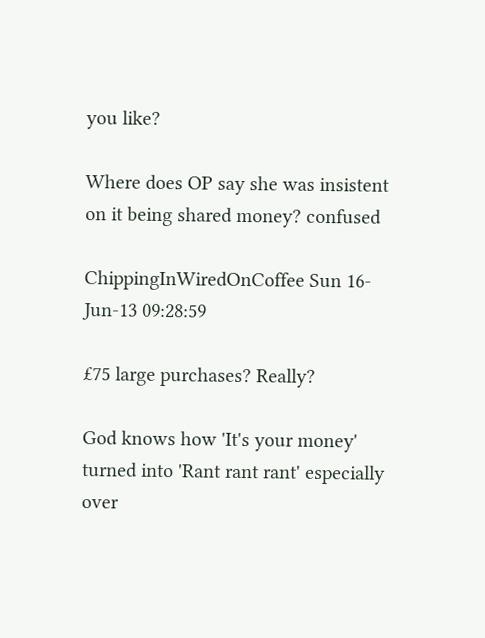you like?

Where does OP say she was insistent on it being shared money? confused

ChippingInWiredOnCoffee Sun 16-Jun-13 09:28:59

£75 large purchases? Really?

God knows how 'It's your money' turned into 'Rant rant rant' especially over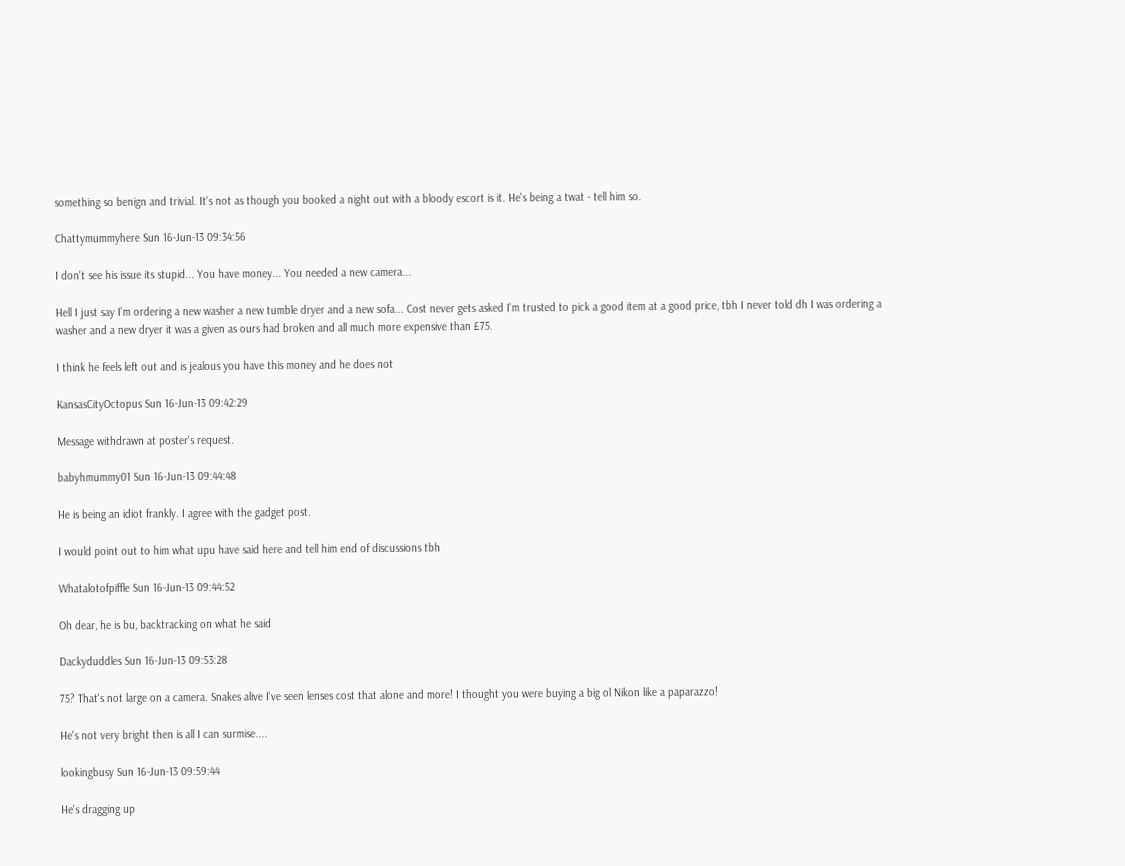something so benign and trivial. It's not as though you booked a night out with a bloody escort is it. He's being a twat - tell him so.

Chattymummyhere Sun 16-Jun-13 09:34:56

I don't see his issue its stupid... You have money... You needed a new camera...

Hell I just say I'm ordering a new washer a new tumble dryer and a new sofa... Cost never gets asked I'm trusted to pick a good item at a good price, tbh I never told dh I was ordering a washer and a new dryer it was a given as ours had broken and all much more expensive than £75.

I think he feels left out and is jealous you have this money and he does not

KansasCityOctopus Sun 16-Jun-13 09:42:29

Message withdrawn at poster's request.

babyhmummy01 Sun 16-Jun-13 09:44:48

He is being an idiot frankly. I agree with the gadget post.

I would point out to him what upu have said here and tell him end of discussions tbh

Whatalotofpiffle Sun 16-Jun-13 09:44:52

Oh dear, he is bu, backtracking on what he said

Dackyduddles Sun 16-Jun-13 09:53:28

75? That's not large on a camera. Snakes alive I've seen lenses cost that alone and more! I thought you were buying a big ol Nikon like a paparazzo!

He's not very bright then is all I can surmise....

lookingbusy Sun 16-Jun-13 09:59:44

He's dragging up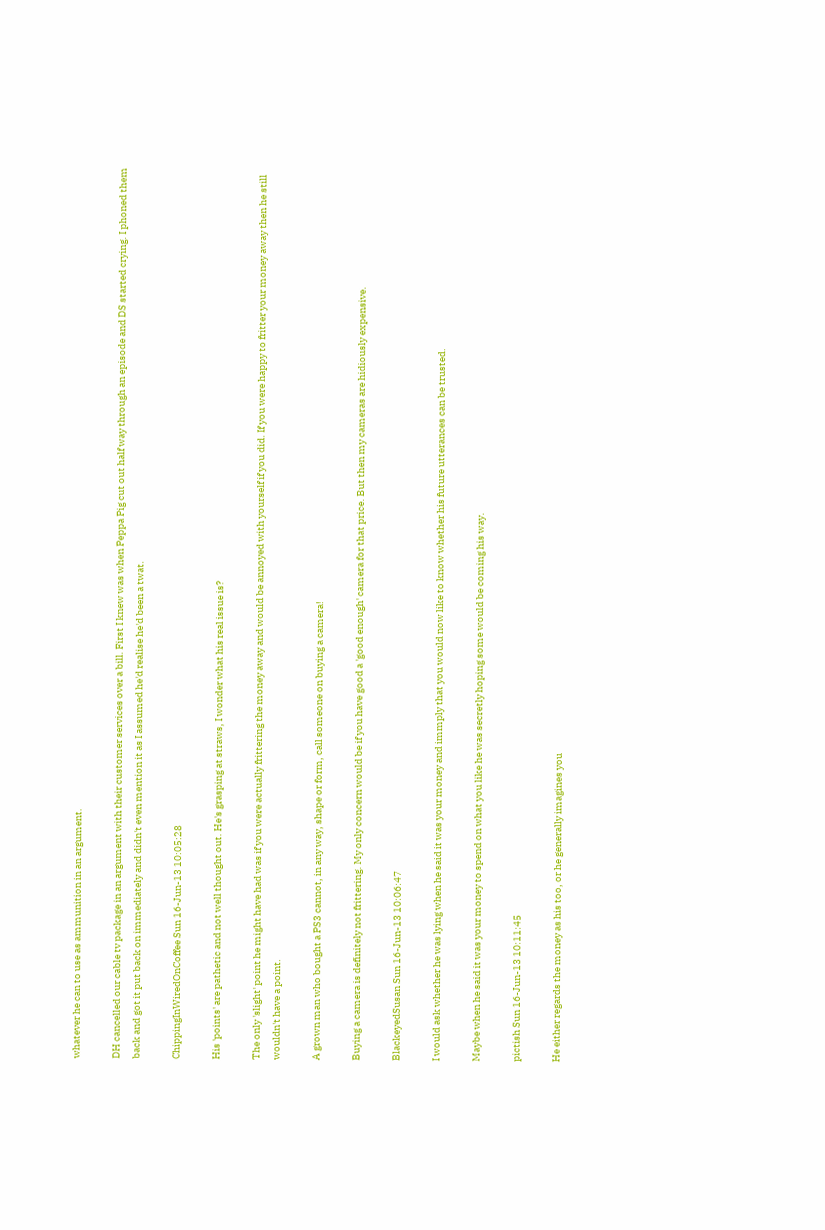whatever he can to use as ammunition in an argument.

DH cancelled our cable tv package in an argument with their customer services over a bill. First I knew was when Peppa Pig cut out half way through an episode and DS started crying. I phoned them back and got it put back on immediately and didn't even mention it as I assumed he'd realise he'd been a twat.

ChippingInWiredOnCoffee Sun 16-Jun-13 10:05:28

His 'points' are pathetic and not well thought out. He's grasping at straws, I wonder what his real issue is?

The only 'slight' point he might have had was if you were actually frittering the money away and would be annoyed with yourself if you did. If you were happy to fritter your money away then he still wouldn't have a point.

A grown man who bought a PS3 cannot, in any way, shape or form, call someone on buying a camera!

Buying a camera is definitely not frittering. My only concern would be if you have good a 'good enough' camera for that price. But then my cameras are hidiously expensive.

BlackeyedSusan Sun 16-Jun-13 10:06:47

I would ask whether he was lying when he said it was your money and immply that you would now like to know whether his future utterances can be trusted.

Maybe when he said it was your money to spend on what you like he was secretly hoping some would be coming his way.

pictish Sun 16-Jun-13 10:11:45

He either regards the money as his too, or he generally imagines you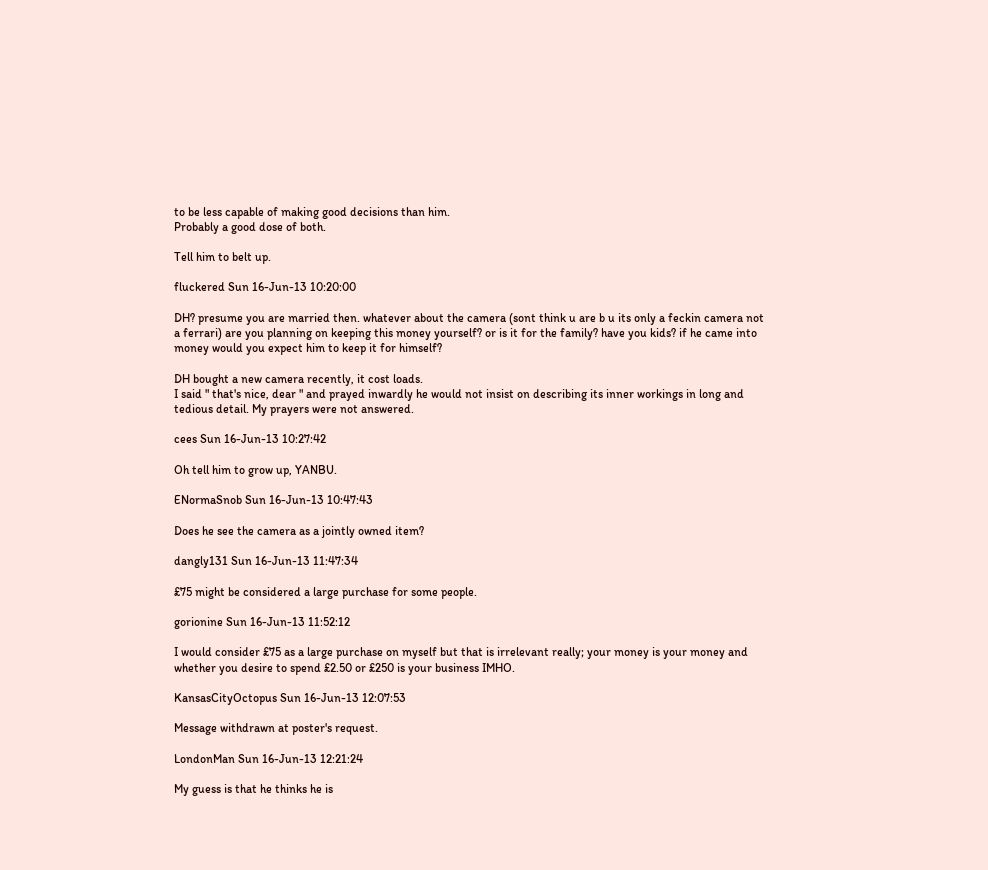to be less capable of making good decisions than him.
Probably a good dose of both.

Tell him to belt up.

fluckered Sun 16-Jun-13 10:20:00

DH? presume you are married then. whatever about the camera (sont think u are b u its only a feckin camera not a ferrari) are you planning on keeping this money yourself? or is it for the family? have you kids? if he came into money would you expect him to keep it for himself?

DH bought a new camera recently, it cost loads.
I said " that's nice, dear " and prayed inwardly he would not insist on describing its inner workings in long and tedious detail. My prayers were not answered.

cees Sun 16-Jun-13 10:27:42

Oh tell him to grow up, YANBU.

ENormaSnob Sun 16-Jun-13 10:47:43

Does he see the camera as a jointly owned item?

dangly131 Sun 16-Jun-13 11:47:34

£75 might be considered a large purchase for some people.

gorionine Sun 16-Jun-13 11:52:12

I would consider £75 as a large purchase on myself but that is irrelevant really; your money is your money and whether you desire to spend £2.50 or £250 is your business IMHO.

KansasCityOctopus Sun 16-Jun-13 12:07:53

Message withdrawn at poster's request.

LondonMan Sun 16-Jun-13 12:21:24

My guess is that he thinks he is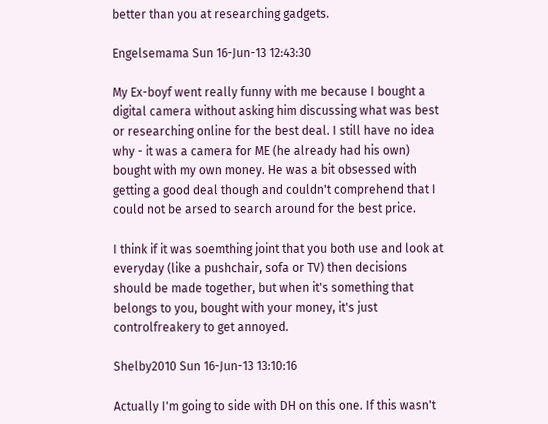better than you at researching gadgets.

Engelsemama Sun 16-Jun-13 12:43:30

My Ex-boyf went really funny with me because I bought a digital camera without asking him discussing what was best or researching online for the best deal. I still have no idea why - it was a camera for ME (he already had his own) bought with my own money. He was a bit obsessed with getting a good deal though and couldn't comprehend that I could not be arsed to search around for the best price.

I think if it was soemthing joint that you both use and look at everyday (like a pushchair, sofa or TV) then decisions should be made together, but when it's something that belongs to you, bought with your money, it's just controlfreakery to get annoyed.

Shelby2010 Sun 16-Jun-13 13:10:16

Actually I'm going to side with DH on this one. If this wasn't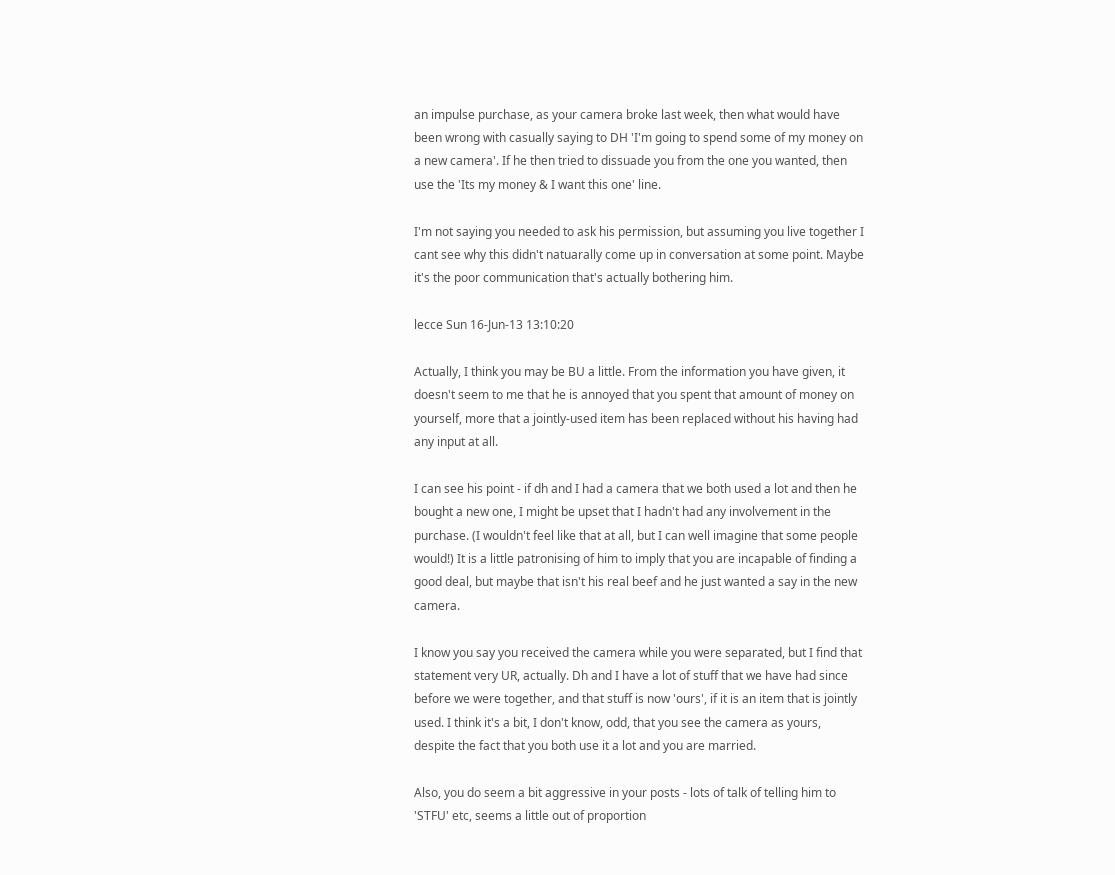an impulse purchase, as your camera broke last week, then what would have been wrong with casually saying to DH 'I'm going to spend some of my money on a new camera'. If he then tried to dissuade you from the one you wanted, then use the 'Its my money & I want this one' line.

I'm not saying you needed to ask his permission, but assuming you live together I cant see why this didn't natuarally come up in conversation at some point. Maybe it's the poor communication that's actually bothering him.

lecce Sun 16-Jun-13 13:10:20

Actually, I think you may be BU a little. From the information you have given, it doesn't seem to me that he is annoyed that you spent that amount of money on yourself, more that a jointly-used item has been replaced without his having had any input at all.

I can see his point - if dh and I had a camera that we both used a lot and then he bought a new one, I might be upset that I hadn't had any involvement in the purchase. (I wouldn't feel like that at all, but I can well imagine that some people would!) It is a little patronising of him to imply that you are incapable of finding a good deal, but maybe that isn't his real beef and he just wanted a say in the new camera.

I know you say you received the camera while you were separated, but I find that statement very UR, actually. Dh and I have a lot of stuff that we have had since before we were together, and that stuff is now 'ours', if it is an item that is jointly used. I think it's a bit, I don't know, odd, that you see the camera as yours, despite the fact that you both use it a lot and you are married.

Also, you do seem a bit aggressive in your posts - lots of talk of telling him to 'STFU' etc, seems a little out of proportion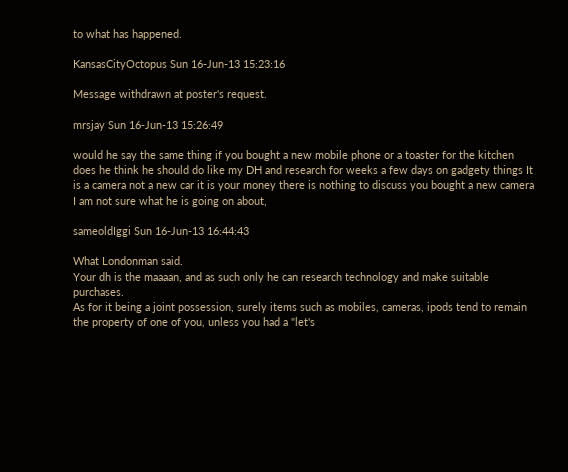to what has happened.

KansasCityOctopus Sun 16-Jun-13 15:23:16

Message withdrawn at poster's request.

mrsjay Sun 16-Jun-13 15:26:49

would he say the same thing if you bought a new mobile phone or a toaster for the kitchen does he think he should do like my DH and research for weeks a few days on gadgety things It is a camera not a new car it is your money there is nothing to discuss you bought a new camera I am not sure what he is going on about,

sameoldIggi Sun 16-Jun-13 16:44:43

What Londonman said.
Your dh is the maaaan, and as such only he can research technology and make suitable purchases.
As for it being a joint possession, surely items such as mobiles, cameras, ipods tend to remain the property of one of you, unless you had a "let's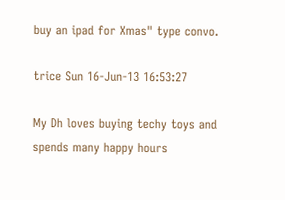buy an ipad for Xmas" type convo.

trice Sun 16-Jun-13 16:53:27

My Dh loves buying techy toys and spends many happy hours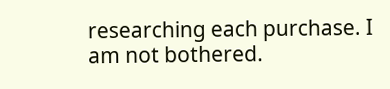researching each purchase. I am not bothered.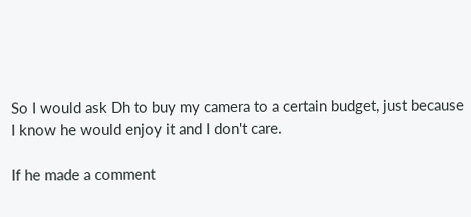So I would ask Dh to buy my camera to a certain budget, just because I know he would enjoy it and I don't care.

If he made a comment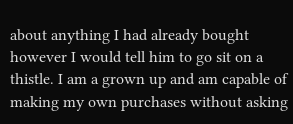about anything I had already bought however I would tell him to go sit on a thistle. I am a grown up and am capable of making my own purchases without asking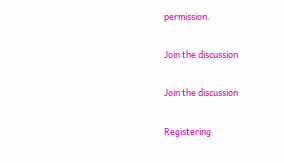permission.

Join the discussion

Join the discussion

Registering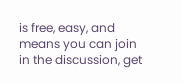is free, easy, and means you can join in the discussion, get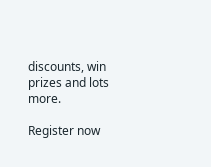discounts, win prizes and lots more.

Register now